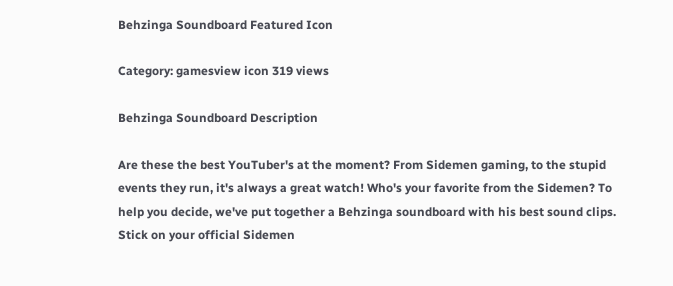Behzinga Soundboard Featured Icon

Category: gamesview icon 319 views

Behzinga Soundboard Description

Are these the best YouTuber's at the moment? From Sidemen gaming, to the stupid events they run, it's always a great watch! Who's your favorite from the Sidemen? To help you decide, we've put together a Behzinga soundboard with his best sound clips. Stick on your official Sidemen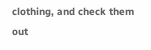clothing, and check them out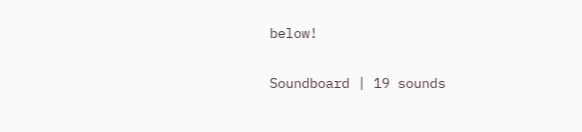below!

Soundboard | 19 sounds